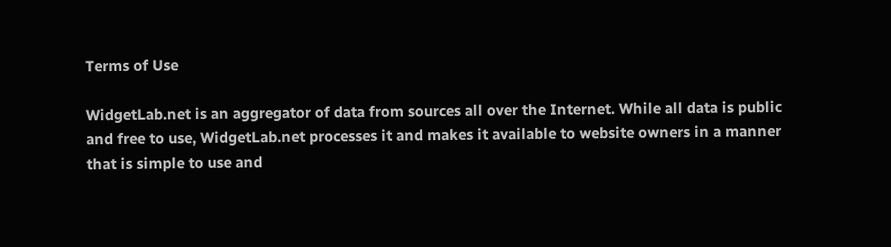Terms of Use

WidgetLab.net is an aggregator of data from sources all over the Internet. While all data is public and free to use, WidgetLab.net processes it and makes it available to website owners in a manner that is simple to use and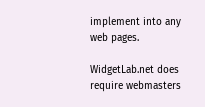implement into any web pages.

WidgetLab.net does require webmasters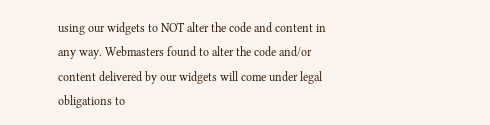using our widgets to NOT alter the code and content in any way. Webmasters found to alter the code and/or content delivered by our widgets will come under legal obligations to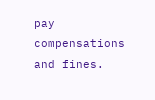pay compensations and fines.